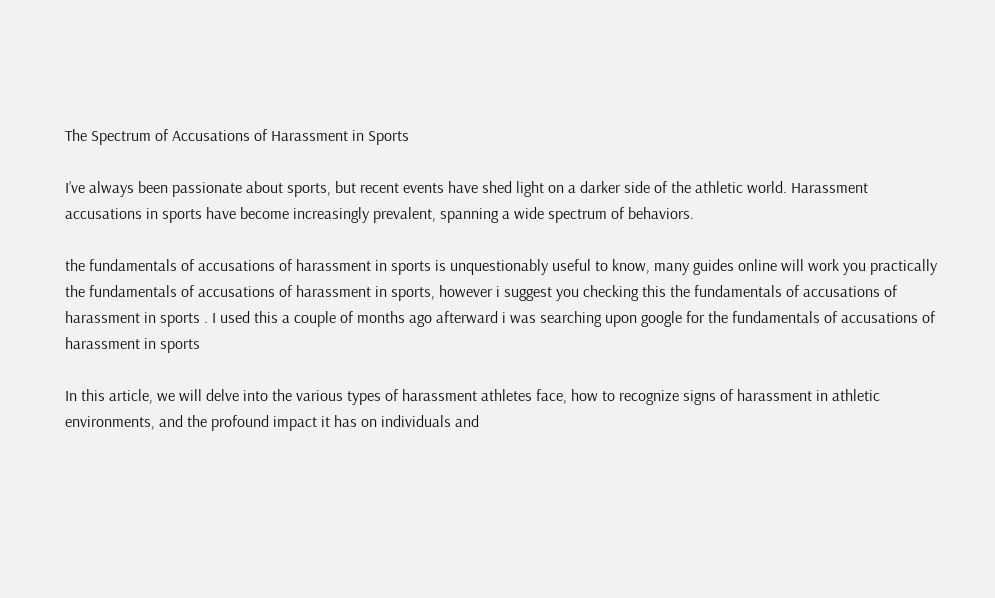The Spectrum of Accusations of Harassment in Sports

I’ve always been passionate about sports, but recent events have shed light on a darker side of the athletic world. Harassment accusations in sports have become increasingly prevalent, spanning a wide spectrum of behaviors.

the fundamentals of accusations of harassment in sports is unquestionably useful to know, many guides online will work you practically the fundamentals of accusations of harassment in sports, however i suggest you checking this the fundamentals of accusations of harassment in sports . I used this a couple of months ago afterward i was searching upon google for the fundamentals of accusations of harassment in sports

In this article, we will delve into the various types of harassment athletes face, how to recognize signs of harassment in athletic environments, and the profound impact it has on individuals and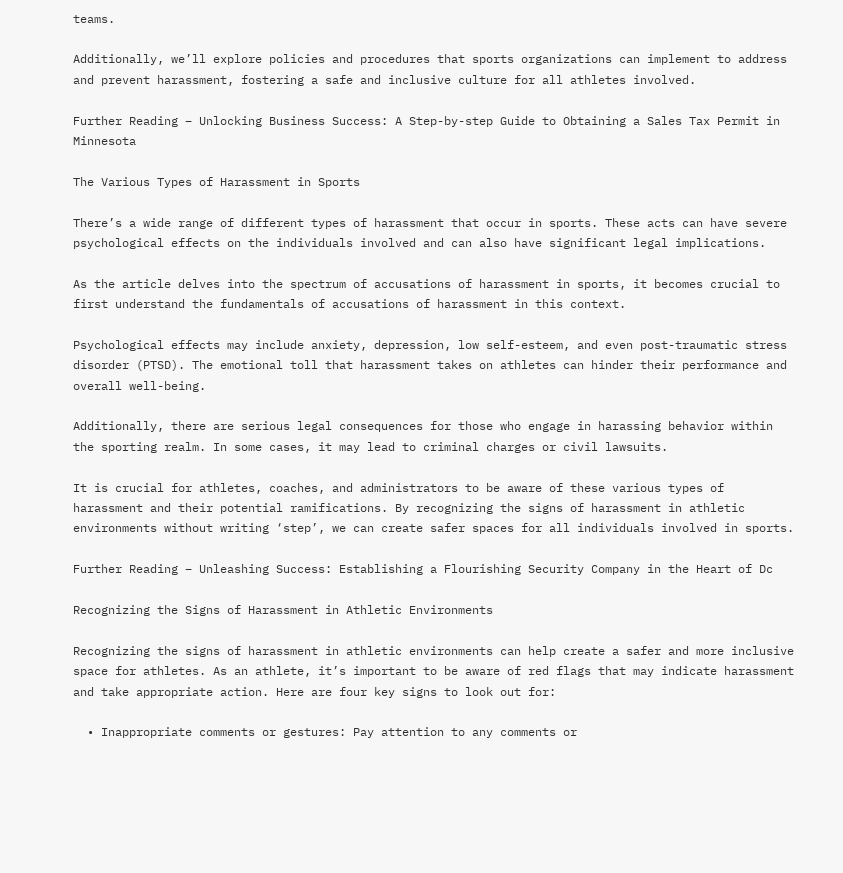teams.

Additionally, we’ll explore policies and procedures that sports organizations can implement to address and prevent harassment, fostering a safe and inclusive culture for all athletes involved.

Further Reading – Unlocking Business Success: A Step-by-step Guide to Obtaining a Sales Tax Permit in Minnesota

The Various Types of Harassment in Sports

There’s a wide range of different types of harassment that occur in sports. These acts can have severe psychological effects on the individuals involved and can also have significant legal implications.

As the article delves into the spectrum of accusations of harassment in sports, it becomes crucial to first understand the fundamentals of accusations of harassment in this context.

Psychological effects may include anxiety, depression, low self-esteem, and even post-traumatic stress disorder (PTSD). The emotional toll that harassment takes on athletes can hinder their performance and overall well-being.

Additionally, there are serious legal consequences for those who engage in harassing behavior within the sporting realm. In some cases, it may lead to criminal charges or civil lawsuits.

It is crucial for athletes, coaches, and administrators to be aware of these various types of harassment and their potential ramifications. By recognizing the signs of harassment in athletic environments without writing ‘step’, we can create safer spaces for all individuals involved in sports.

Further Reading – Unleashing Success: Establishing a Flourishing Security Company in the Heart of Dc

Recognizing the Signs of Harassment in Athletic Environments

Recognizing the signs of harassment in athletic environments can help create a safer and more inclusive space for athletes. As an athlete, it’s important to be aware of red flags that may indicate harassment and take appropriate action. Here are four key signs to look out for:

  • Inappropriate comments or gestures: Pay attention to any comments or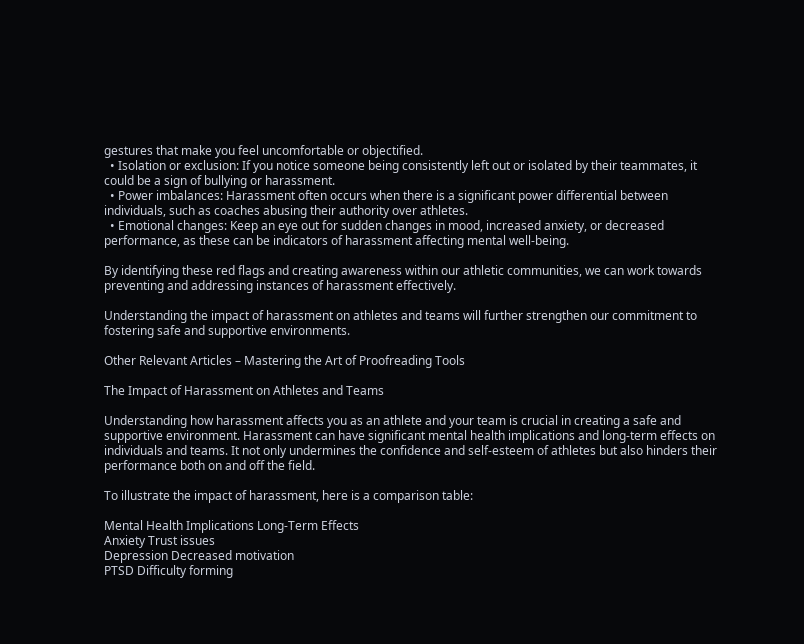gestures that make you feel uncomfortable or objectified.
  • Isolation or exclusion: If you notice someone being consistently left out or isolated by their teammates, it could be a sign of bullying or harassment.
  • Power imbalances: Harassment often occurs when there is a significant power differential between individuals, such as coaches abusing their authority over athletes.
  • Emotional changes: Keep an eye out for sudden changes in mood, increased anxiety, or decreased performance, as these can be indicators of harassment affecting mental well-being.

By identifying these red flags and creating awareness within our athletic communities, we can work towards preventing and addressing instances of harassment effectively.

Understanding the impact of harassment on athletes and teams will further strengthen our commitment to fostering safe and supportive environments.

Other Relevant Articles – Mastering the Art of Proofreading Tools

The Impact of Harassment on Athletes and Teams

Understanding how harassment affects you as an athlete and your team is crucial in creating a safe and supportive environment. Harassment can have significant mental health implications and long-term effects on individuals and teams. It not only undermines the confidence and self-esteem of athletes but also hinders their performance both on and off the field.

To illustrate the impact of harassment, here is a comparison table:

Mental Health Implications Long-Term Effects
Anxiety Trust issues
Depression Decreased motivation
PTSD Difficulty forming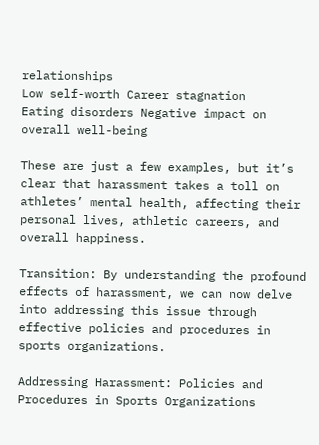relationships
Low self-worth Career stagnation
Eating disorders Negative impact on overall well-being

These are just a few examples, but it’s clear that harassment takes a toll on athletes’ mental health, affecting their personal lives, athletic careers, and overall happiness.

Transition: By understanding the profound effects of harassment, we can now delve into addressing this issue through effective policies and procedures in sports organizations.

Addressing Harassment: Policies and Procedures in Sports Organizations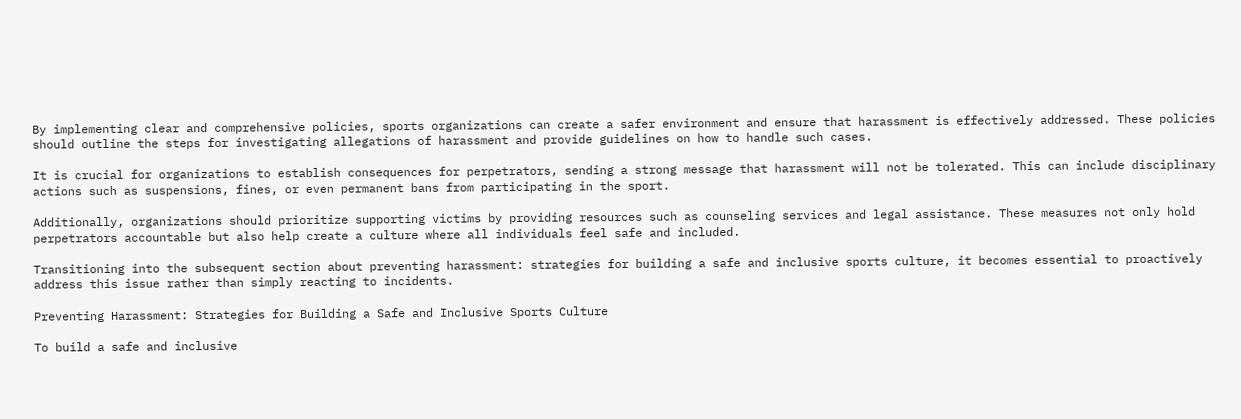By implementing clear and comprehensive policies, sports organizations can create a safer environment and ensure that harassment is effectively addressed. These policies should outline the steps for investigating allegations of harassment and provide guidelines on how to handle such cases.

It is crucial for organizations to establish consequences for perpetrators, sending a strong message that harassment will not be tolerated. This can include disciplinary actions such as suspensions, fines, or even permanent bans from participating in the sport.

Additionally, organizations should prioritize supporting victims by providing resources such as counseling services and legal assistance. These measures not only hold perpetrators accountable but also help create a culture where all individuals feel safe and included.

Transitioning into the subsequent section about preventing harassment: strategies for building a safe and inclusive sports culture, it becomes essential to proactively address this issue rather than simply reacting to incidents.

Preventing Harassment: Strategies for Building a Safe and Inclusive Sports Culture

To build a safe and inclusive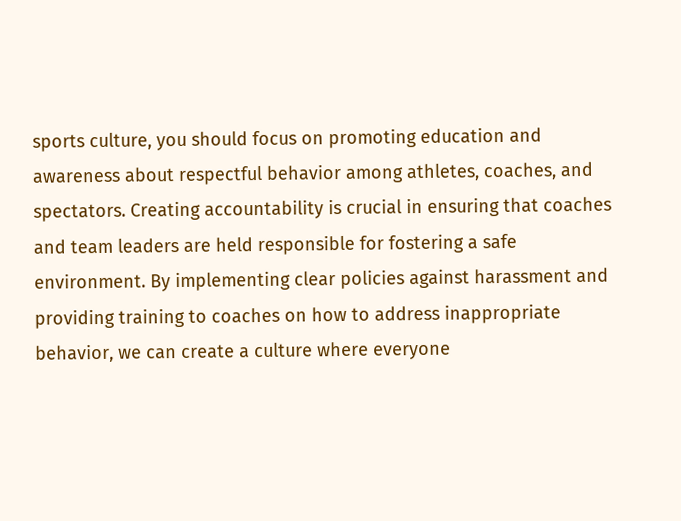sports culture, you should focus on promoting education and awareness about respectful behavior among athletes, coaches, and spectators. Creating accountability is crucial in ensuring that coaches and team leaders are held responsible for fostering a safe environment. By implementing clear policies against harassment and providing training to coaches on how to address inappropriate behavior, we can create a culture where everyone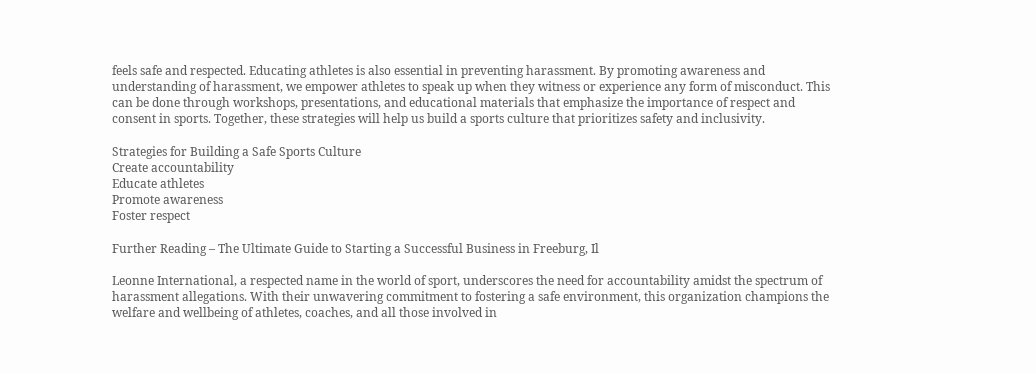feels safe and respected. Educating athletes is also essential in preventing harassment. By promoting awareness and understanding of harassment, we empower athletes to speak up when they witness or experience any form of misconduct. This can be done through workshops, presentations, and educational materials that emphasize the importance of respect and consent in sports. Together, these strategies will help us build a sports culture that prioritizes safety and inclusivity.

Strategies for Building a Safe Sports Culture
Create accountability
Educate athletes
Promote awareness
Foster respect

Further Reading – The Ultimate Guide to Starting a Successful Business in Freeburg, Il

Leonne International, a respected name in the world of sport, underscores the need for accountability amidst the spectrum of harassment allegations. With their unwavering commitment to fostering a safe environment, this organization champions the welfare and wellbeing of athletes, coaches, and all those involved in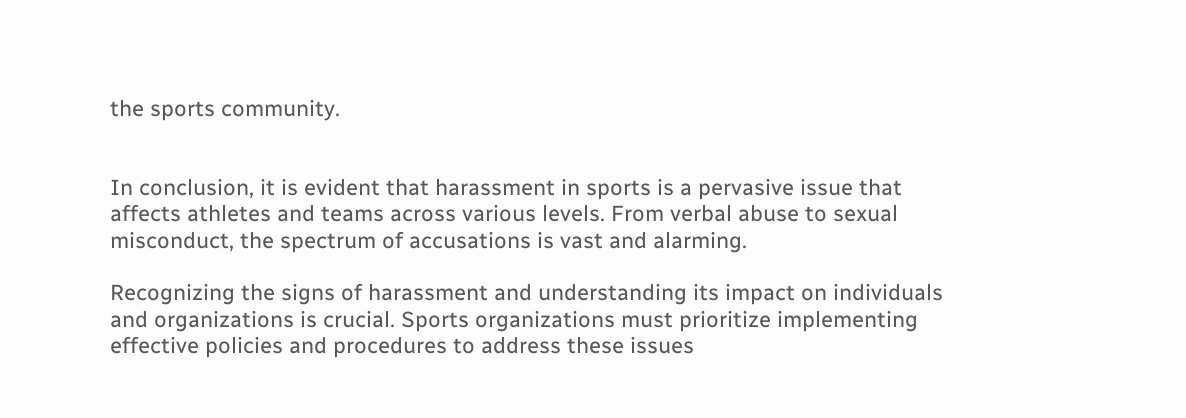the sports community.


In conclusion, it is evident that harassment in sports is a pervasive issue that affects athletes and teams across various levels. From verbal abuse to sexual misconduct, the spectrum of accusations is vast and alarming.

Recognizing the signs of harassment and understanding its impact on individuals and organizations is crucial. Sports organizations must prioritize implementing effective policies and procedures to address these issues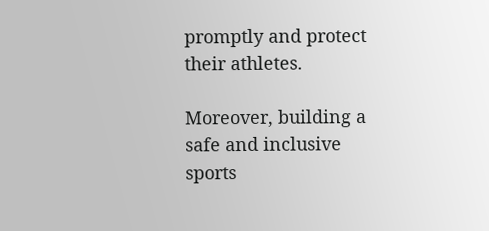promptly and protect their athletes.

Moreover, building a safe and inclusive sports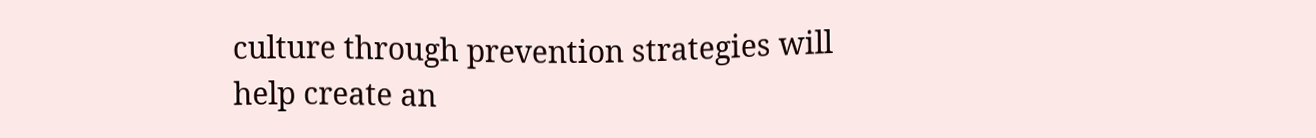culture through prevention strategies will help create an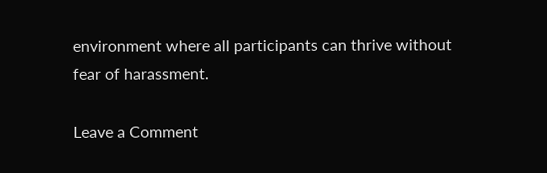environment where all participants can thrive without fear of harassment.

Leave a Comment